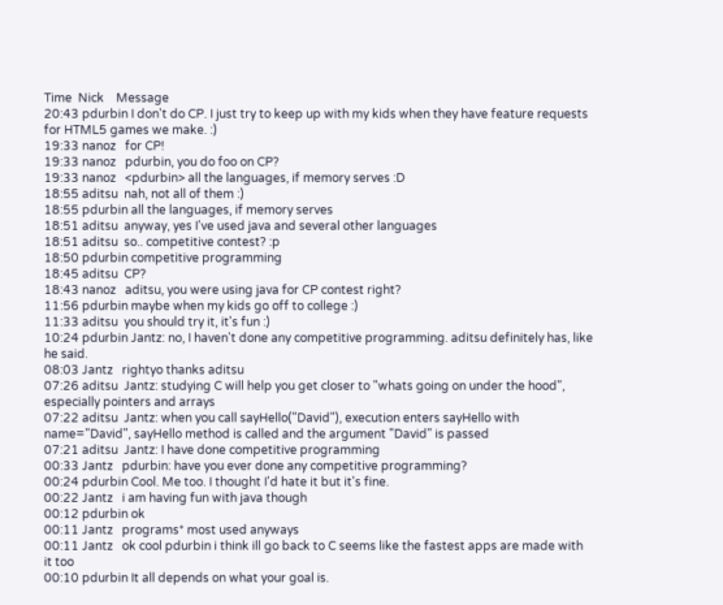Time  Nick    Message
20:43 pdurbin I don't do CP. I just try to keep up with my kids when they have feature requests for HTML5 games we make. :)
19:33 nanoz   for CP!
19:33 nanoz   pdurbin, you do foo on CP?
19:33 nanoz   <pdurbin> all the languages, if memory serves :D
18:55 aditsu  nah, not all of them :)
18:55 pdurbin all the languages, if memory serves
18:51 aditsu  anyway, yes I've used java and several other languages
18:51 aditsu  so.. competitive contest? :p
18:50 pdurbin competitive programming
18:45 aditsu  CP?
18:43 nanoz   aditsu, you were using java for CP contest right?
11:56 pdurbin maybe when my kids go off to college :)
11:33 aditsu  you should try it, it's fun :)
10:24 pdurbin Jantz: no, I haven't done any competitive programming. aditsu definitely has, like he said.
08:03 Jantz   rightyo thanks aditsu
07:26 aditsu  Jantz: studying C will help you get closer to "whats going on under the hood", especially pointers and arrays
07:22 aditsu  Jantz: when you call sayHello("David"), execution enters sayHello with name="David", sayHello method is called and the argument "David" is passed
07:21 aditsu  Jantz: I have done competitive programming
00:33 Jantz   pdurbin: have you ever done any competitive programming?
00:24 pdurbin Cool. Me too. I thought I'd hate it but it's fine.
00:22 Jantz   i am having fun with java though
00:12 pdurbin ok
00:11 Jantz   programs* most used anyways
00:11 Jantz   ok cool pdurbin i think ill go back to C seems like the fastest apps are made with it too
00:10 pdurbin It all depends on what your goal is.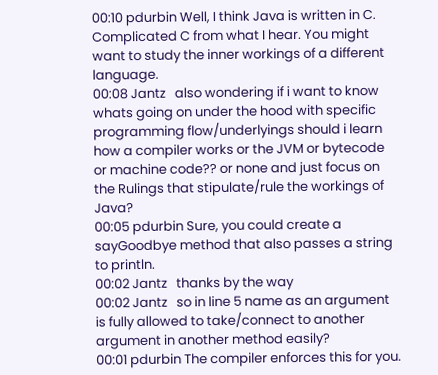00:10 pdurbin Well, I think Java is written in C. Complicated C from what I hear. You might want to study the inner workings of a different language.
00:08 Jantz   also wondering if i want to know whats going on under the hood with specific programming flow/underlyings should i learn how a compiler works or the JVM or bytecode or machine code?? or none and just focus on the Rulings that stipulate/rule the workings of Java?
00:05 pdurbin Sure, you could create a sayGoodbye method that also passes a string to println.
00:02 Jantz   thanks by the way
00:02 Jantz   so in line 5 name as an argument is fully allowed to take/connect to another argument in another method easily?
00:01 pdurbin The compiler enforces this for you.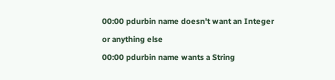00:00 pdurbin name doesn't want an Integer or anything else
00:00 pdurbin name wants a String